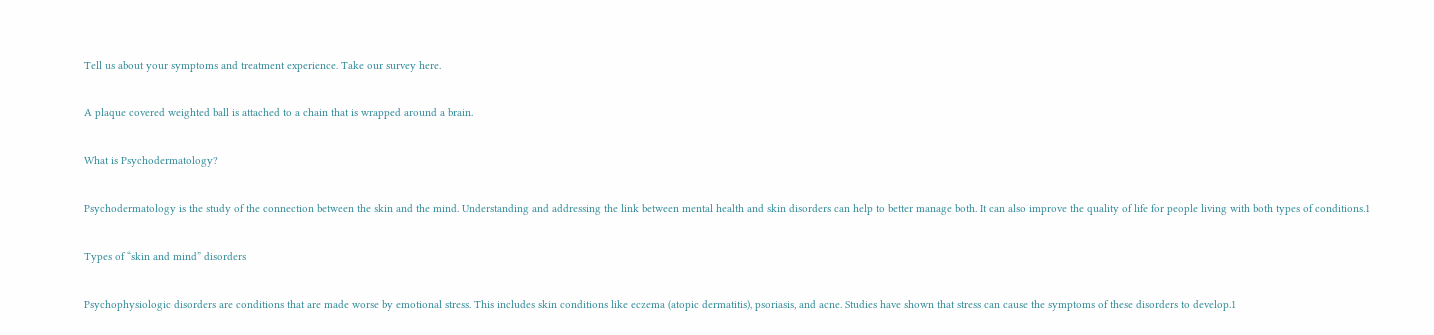Tell us about your symptoms and treatment experience. Take our survey here.

A plaque covered weighted ball is attached to a chain that is wrapped around a brain.

What is Psychodermatology?

Psychodermatology is the study of the connection between the skin and the mind. Understanding and addressing the link between mental health and skin disorders can help to better manage both. It can also improve the quality of life for people living with both types of conditions.1

Types of “skin and mind” disorders

Psychophysiologic disorders are conditions that are made worse by emotional stress. This includes skin conditions like eczema (atopic dermatitis), psoriasis, and acne. Studies have shown that stress can cause the symptoms of these disorders to develop.1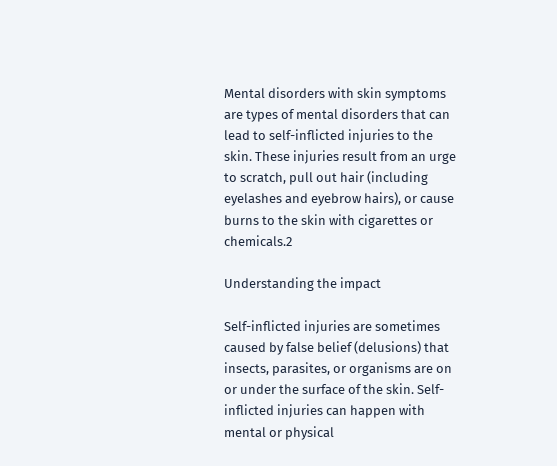Mental disorders with skin symptoms are types of mental disorders that can lead to self-inflicted injuries to the skin. These injuries result from an urge to scratch, pull out hair (including eyelashes and eyebrow hairs), or cause burns to the skin with cigarettes or chemicals.2

Understanding the impact

Self-inflicted injuries are sometimes caused by false belief (delusions) that insects, parasites, or organisms are on or under the surface of the skin. Self-inflicted injuries can happen with mental or physical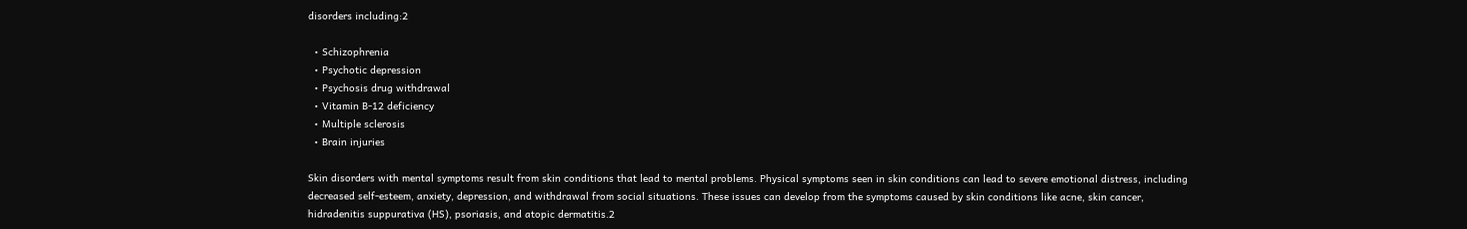disorders including:2

  • Schizophrenia
  • Psychotic depression
  • Psychosis drug withdrawal
  • Vitamin B-12 deficiency
  • Multiple sclerosis
  • Brain injuries

Skin disorders with mental symptoms result from skin conditions that lead to mental problems. Physical symptoms seen in skin conditions can lead to severe emotional distress, including decreased self-esteem, anxiety, depression, and withdrawal from social situations. These issues can develop from the symptoms caused by skin conditions like acne, skin cancer, hidradenitis suppurativa (HS), psoriasis, and atopic dermatitis.2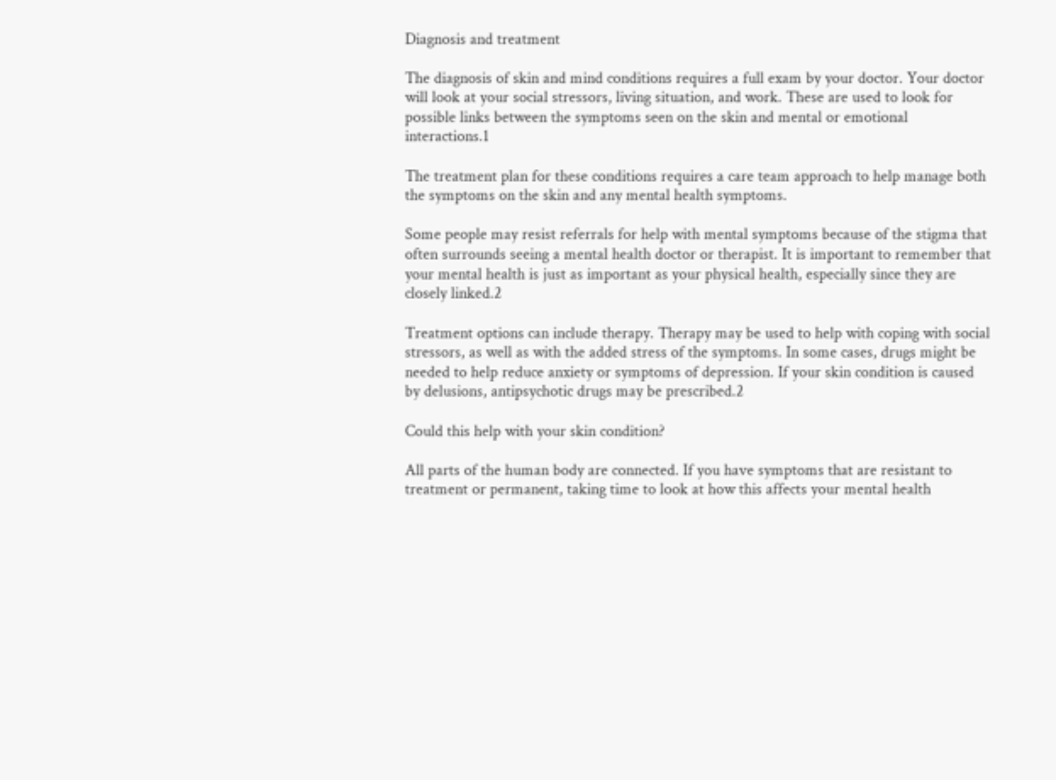Diagnosis and treatment

The diagnosis of skin and mind conditions requires a full exam by your doctor. Your doctor will look at your social stressors, living situation, and work. These are used to look for possible links between the symptoms seen on the skin and mental or emotional interactions.1

The treatment plan for these conditions requires a care team approach to help manage both the symptoms on the skin and any mental health symptoms.

Some people may resist referrals for help with mental symptoms because of the stigma that often surrounds seeing a mental health doctor or therapist. It is important to remember that your mental health is just as important as your physical health, especially since they are closely linked.2

Treatment options can include therapy. Therapy may be used to help with coping with social stressors, as well as with the added stress of the symptoms. In some cases, drugs might be needed to help reduce anxiety or symptoms of depression. If your skin condition is caused by delusions, antipsychotic drugs may be prescribed.2

Could this help with your skin condition?

All parts of the human body are connected. If you have symptoms that are resistant to treatment or permanent, taking time to look at how this affects your mental health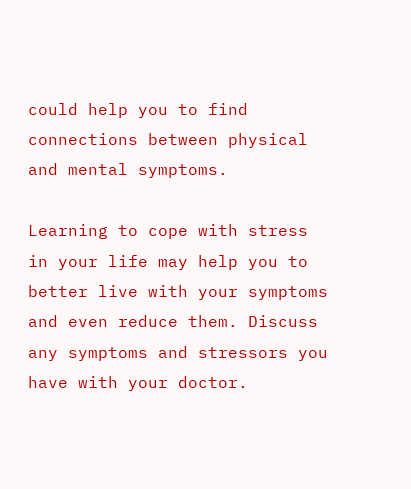could help you to find connections between physical and mental symptoms.

Learning to cope with stress in your life may help you to better live with your symptoms and even reduce them. Discuss any symptoms and stressors you have with your doctor.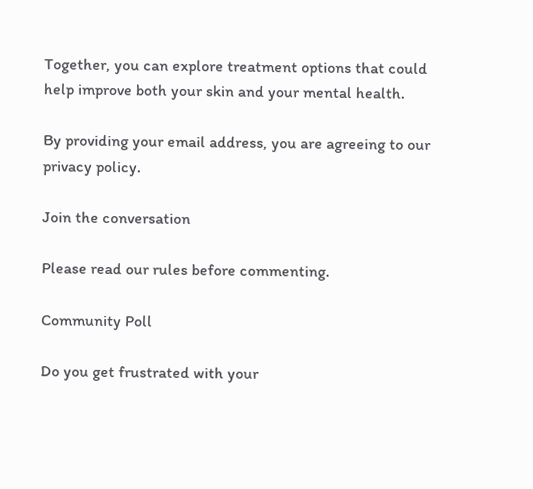Together, you can explore treatment options that could help improve both your skin and your mental health.

By providing your email address, you are agreeing to our privacy policy.

Join the conversation

Please read our rules before commenting.

Community Poll

Do you get frustrated with your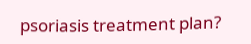psoriasis treatment plan?